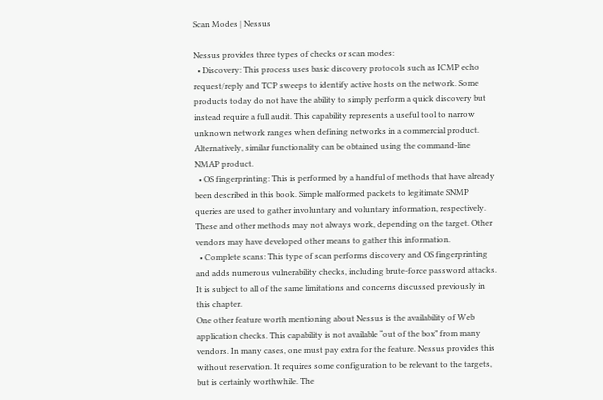Scan Modes | Nessus

Nessus provides three types of checks or scan modes:
  • Discovery: This process uses basic discovery protocols such as ICMP echo request/reply and TCP sweeps to identify active hosts on the network. Some products today do not have the ability to simply perform a quick discovery but instead require a full audit. This capability represents a useful tool to narrow unknown network ranges when defining networks in a commercial product. Alternatively, similar functionality can be obtained using the command-line NMAP product.
  • OS fingerprinting: This is performed by a handful of methods that have already been described in this book. Simple malformed packets to legitimate SNMP queries are used to gather involuntary and voluntary information, respectively. These and other methods may not always work, depending on the target. Other vendors may have developed other means to gather this information.
  • Complete scans: This type of scan performs discovery and OS fingerprinting and adds numerous vulnerability checks, including brute-force password attacks. It is subject to all of the same limitations and concerns discussed previously in this chapter.
One other feature worth mentioning about Nessus is the availability of Web application checks. This capability is not available “out of the box” from many vendors. In many cases, one must pay extra for the feature. Nessus provides this without reservation. It requires some configuration to be relevant to the targets, but is certainly worthwhile. The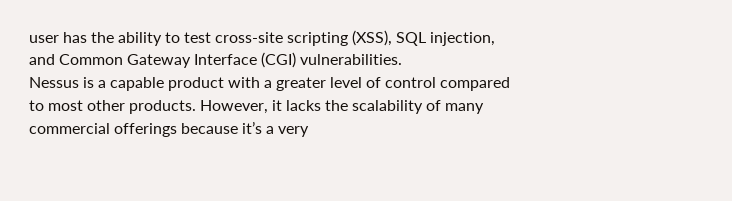user has the ability to test cross-site scripting (XSS), SQL injection, and Common Gateway Interface (CGI) vulnerabilities.
Nessus is a capable product with a greater level of control compared to most other products. However, it lacks the scalability of many commercial offerings because it’s a very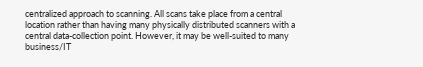centralized approach to scanning. All scans take place from a central location rather than having many physically distributed scanners with a central data-collection point. However, it may be well-suited to many business/IT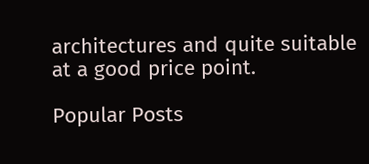architectures and quite suitable at a good price point.

Popular Posts